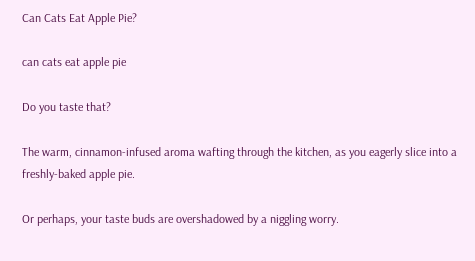Can Cats Eat Apple Pie?

can cats eat apple pie

Do you taste that?

The warm, cinnamon-infused aroma wafting through the kitchen, as you eagerly slice into a freshly-baked apple pie.

Or perhaps, your taste buds are overshadowed by a niggling worry.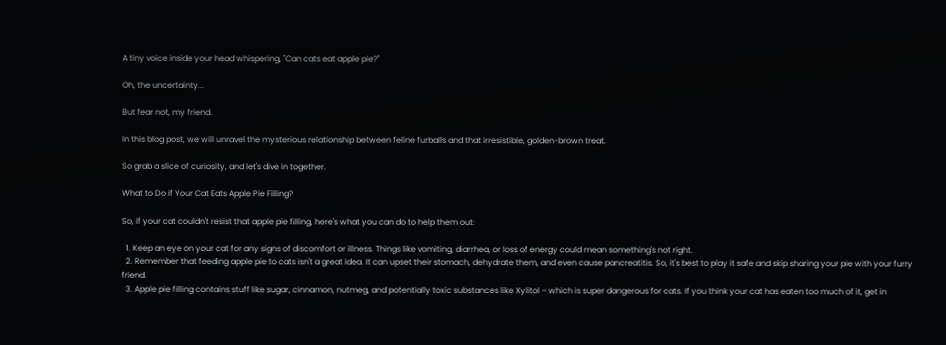A tiny voice inside your head whispering, "Can cats eat apple pie?"

Oh, the uncertainty...

But fear not, my friend.

In this blog post, we will unravel the mysterious relationship between feline furballs and that irresistible, golden-brown treat.

So grab a slice of curiosity, and let's dive in together.

What to Do if Your Cat Eats Apple Pie Filling?

So, if your cat couldn't resist that apple pie filling, here's what you can do to help them out:

  1. Keep an eye on your cat for any signs of discomfort or illness. Things like vomiting, diarrhea, or loss of energy could mean something's not right.
  2. Remember that feeding apple pie to cats isn't a great idea. It can upset their stomach, dehydrate them, and even cause pancreatitis. So, it's best to play it safe and skip sharing your pie with your furry friend.
  3. Apple pie filling contains stuff like sugar, cinnamon, nutmeg, and potentially toxic substances like Xylitol – which is super dangerous for cats. If you think your cat has eaten too much of it, get in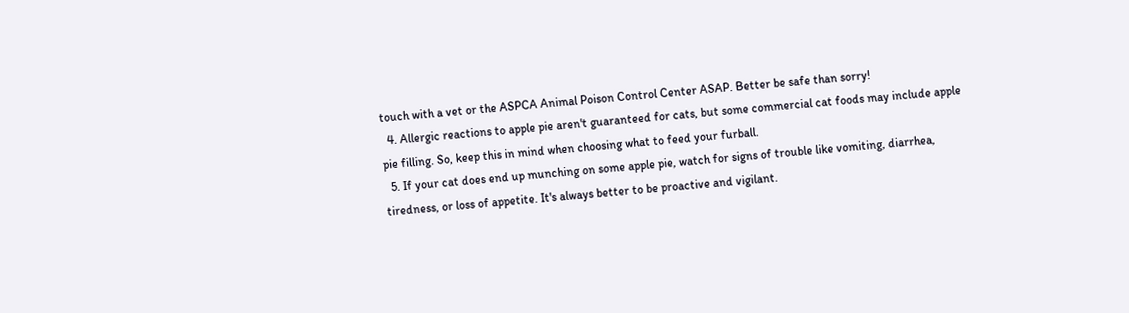touch with a vet or the ASPCA Animal Poison Control Center ASAP. Better be safe than sorry!
  4. Allergic reactions to apple pie aren't guaranteed for cats, but some commercial cat foods may include apple pie filling. So, keep this in mind when choosing what to feed your furball.
  5. If your cat does end up munching on some apple pie, watch for signs of trouble like vomiting, diarrhea, tiredness, or loss of appetite. It's always better to be proactive and vigilant.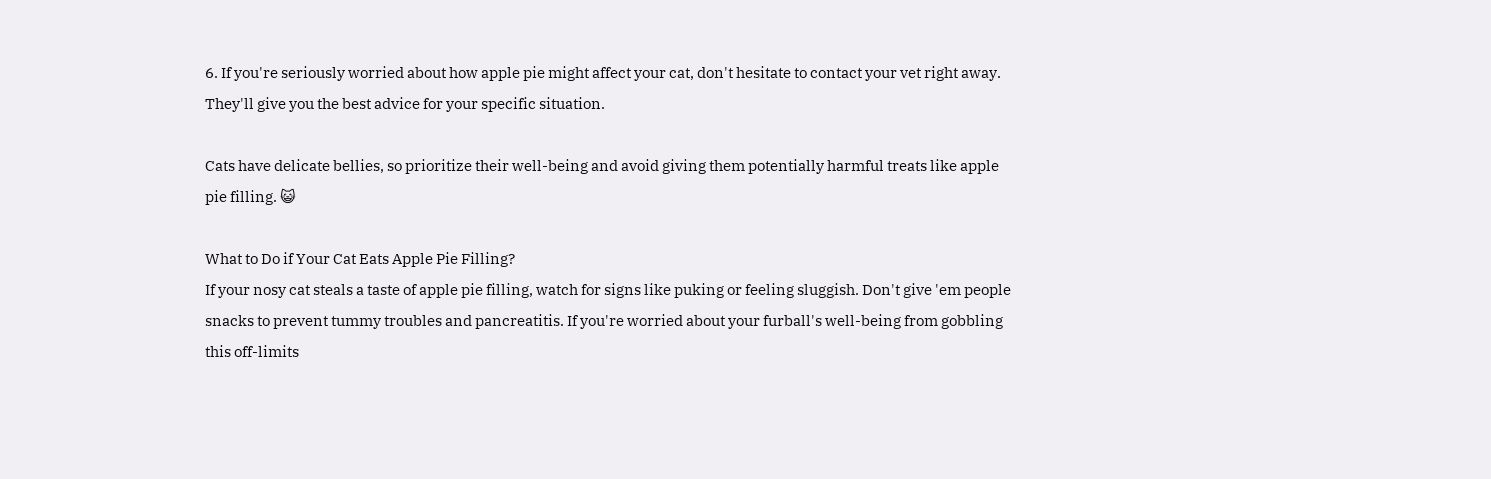6. If you're seriously worried about how apple pie might affect your cat, don't hesitate to contact your vet right away. They'll give you the best advice for your specific situation.

Cats have delicate bellies, so prioritize their well-being and avoid giving them potentially harmful treats like apple pie filling. 😺

What to Do if Your Cat Eats Apple Pie Filling?
If your nosy cat steals a taste of apple pie filling, watch for signs like puking or feeling sluggish. Don't give 'em people snacks to prevent tummy troubles and pancreatitis. If you're worried about your furball's well-being from gobbling this off-limits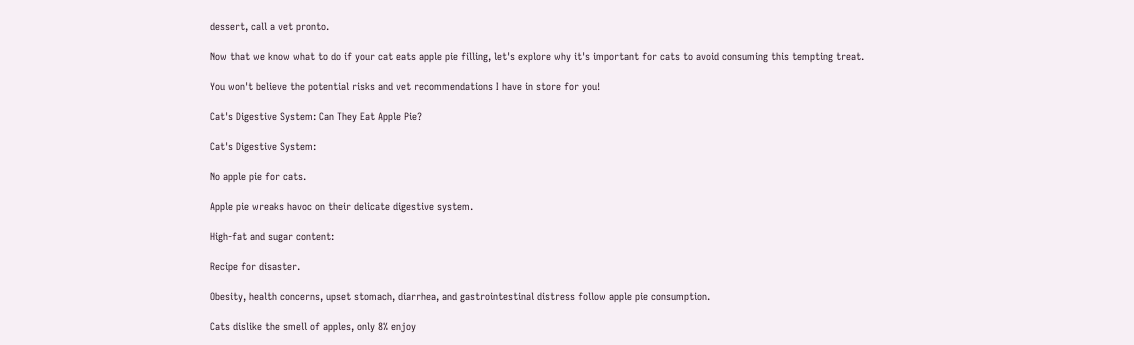dessert, call a vet pronto.

Now that we know what to do if your cat eats apple pie filling, let's explore why it's important for cats to avoid consuming this tempting treat.

You won't believe the potential risks and vet recommendations I have in store for you!

Cat's Digestive System: Can They Eat Apple Pie?

Cat's Digestive System:

No apple pie for cats.

Apple pie wreaks havoc on their delicate digestive system.

High-fat and sugar content:

Recipe for disaster.

Obesity, health concerns, upset stomach, diarrhea, and gastrointestinal distress follow apple pie consumption.

Cats dislike the smell of apples, only 8% enjoy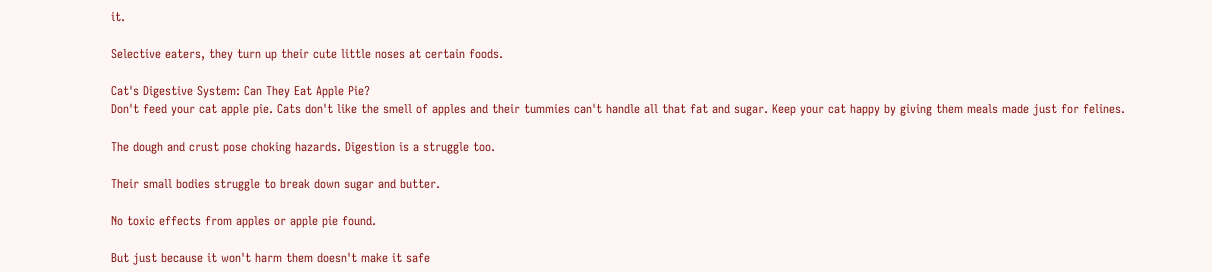it.

Selective eaters, they turn up their cute little noses at certain foods.

Cat's Digestive System: Can They Eat Apple Pie?
Don't feed your cat apple pie. Cats don't like the smell of apples and their tummies can't handle all that fat and sugar. Keep your cat happy by giving them meals made just for felines.

The dough and crust pose choking hazards. Digestion is a struggle too.

Their small bodies struggle to break down sugar and butter.

No toxic effects from apples or apple pie found.

But just because it won't harm them doesn't make it safe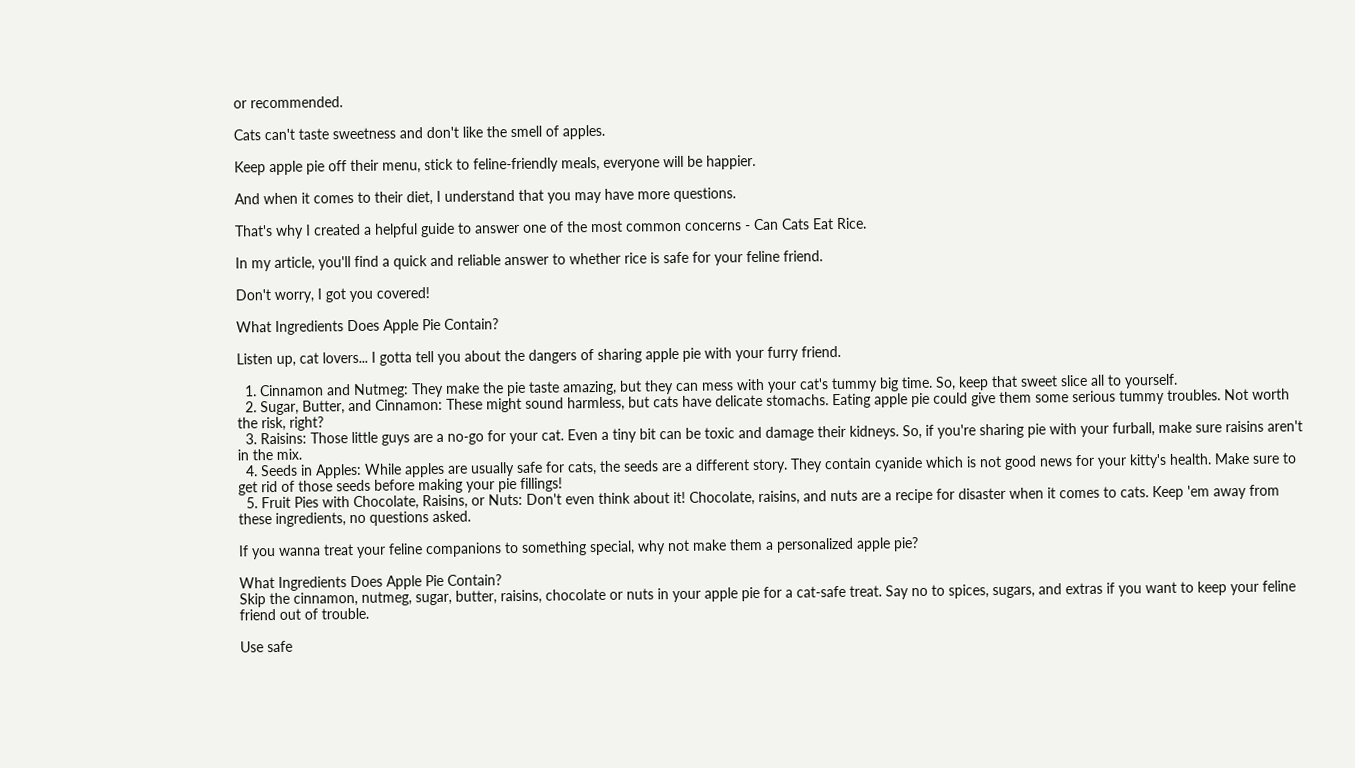or recommended.

Cats can't taste sweetness and don't like the smell of apples.

Keep apple pie off their menu, stick to feline-friendly meals, everyone will be happier.

And when it comes to their diet, I understand that you may have more questions.

That's why I created a helpful guide to answer one of the most common concerns - Can Cats Eat Rice.

In my article, you'll find a quick and reliable answer to whether rice is safe for your feline friend.

Don't worry, I got you covered!

What Ingredients Does Apple Pie Contain?

Listen up, cat lovers... I gotta tell you about the dangers of sharing apple pie with your furry friend.

  1. Cinnamon and Nutmeg: They make the pie taste amazing, but they can mess with your cat's tummy big time. So, keep that sweet slice all to yourself.
  2. Sugar, Butter, and Cinnamon: These might sound harmless, but cats have delicate stomachs. Eating apple pie could give them some serious tummy troubles. Not worth the risk, right?
  3. Raisins: Those little guys are a no-go for your cat. Even a tiny bit can be toxic and damage their kidneys. So, if you're sharing pie with your furball, make sure raisins aren't in the mix.
  4. Seeds in Apples: While apples are usually safe for cats, the seeds are a different story. They contain cyanide which is not good news for your kitty's health. Make sure to get rid of those seeds before making your pie fillings!
  5. Fruit Pies with Chocolate, Raisins, or Nuts: Don't even think about it! Chocolate, raisins, and nuts are a recipe for disaster when it comes to cats. Keep 'em away from these ingredients, no questions asked.

If you wanna treat your feline companions to something special, why not make them a personalized apple pie?

What Ingredients Does Apple Pie Contain?
Skip the cinnamon, nutmeg, sugar, butter, raisins, chocolate or nuts in your apple pie for a cat-safe treat. Say no to spices, sugars, and extras if you want to keep your feline friend out of trouble.

Use safe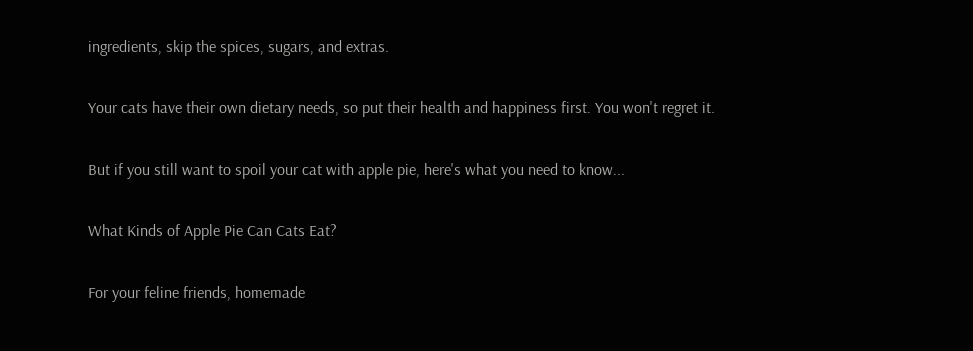ingredients, skip the spices, sugars, and extras.

Your cats have their own dietary needs, so put their health and happiness first. You won't regret it.

But if you still want to spoil your cat with apple pie, here's what you need to know...

What Kinds of Apple Pie Can Cats Eat?

For your feline friends, homemade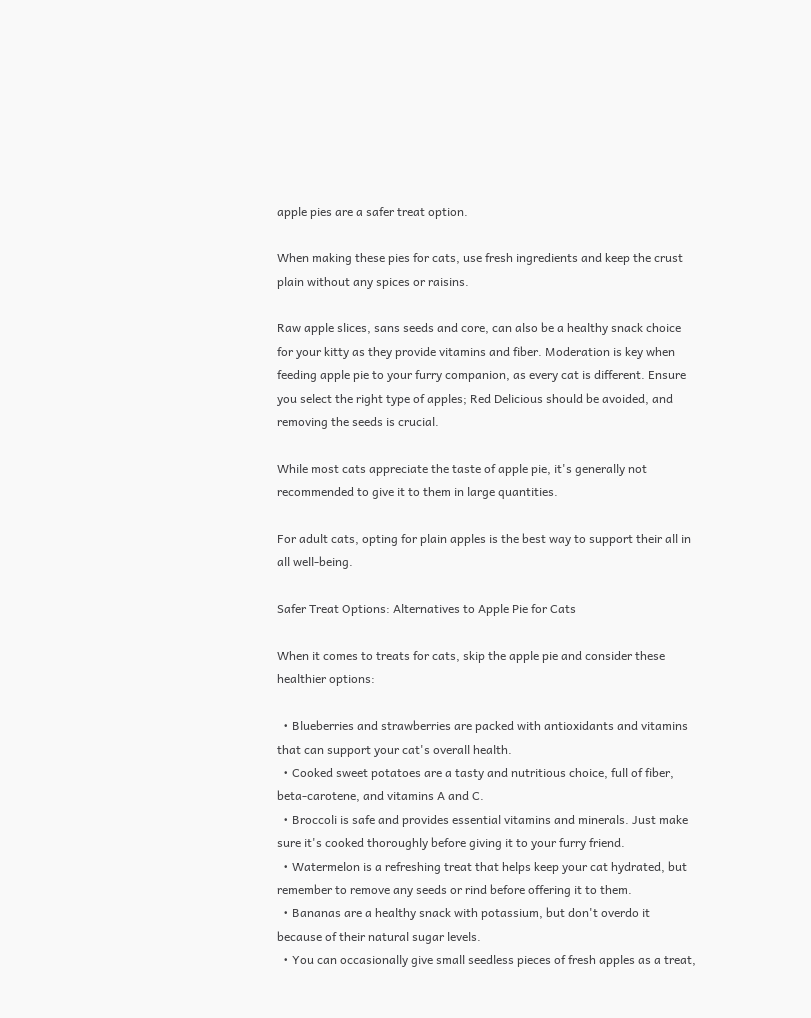apple pies are a safer treat option.

When making these pies for cats, use fresh ingredients and keep the crust plain without any spices or raisins.

Raw apple slices, sans seeds and core, can also be a healthy snack choice for your kitty as they provide vitamins and fiber. Moderation is key when feeding apple pie to your furry companion, as every cat is different. Ensure you select the right type of apples; Red Delicious should be avoided, and removing the seeds is crucial.

While most cats appreciate the taste of apple pie, it's generally not recommended to give it to them in large quantities.

For adult cats, opting for plain apples is the best way to support their all in all well-being.

Safer Treat Options: Alternatives to Apple Pie for Cats

When it comes to treats for cats, skip the apple pie and consider these healthier options:

  • Blueberries and strawberries are packed with antioxidants and vitamins that can support your cat's overall health.
  • Cooked sweet potatoes are a tasty and nutritious choice, full of fiber, beta-carotene, and vitamins A and C.
  • Broccoli is safe and provides essential vitamins and minerals. Just make sure it's cooked thoroughly before giving it to your furry friend.
  • Watermelon is a refreshing treat that helps keep your cat hydrated, but remember to remove any seeds or rind before offering it to them.
  • Bananas are a healthy snack with potassium, but don't overdo it because of their natural sugar levels.
  • You can occasionally give small seedless pieces of fresh apples as a treat,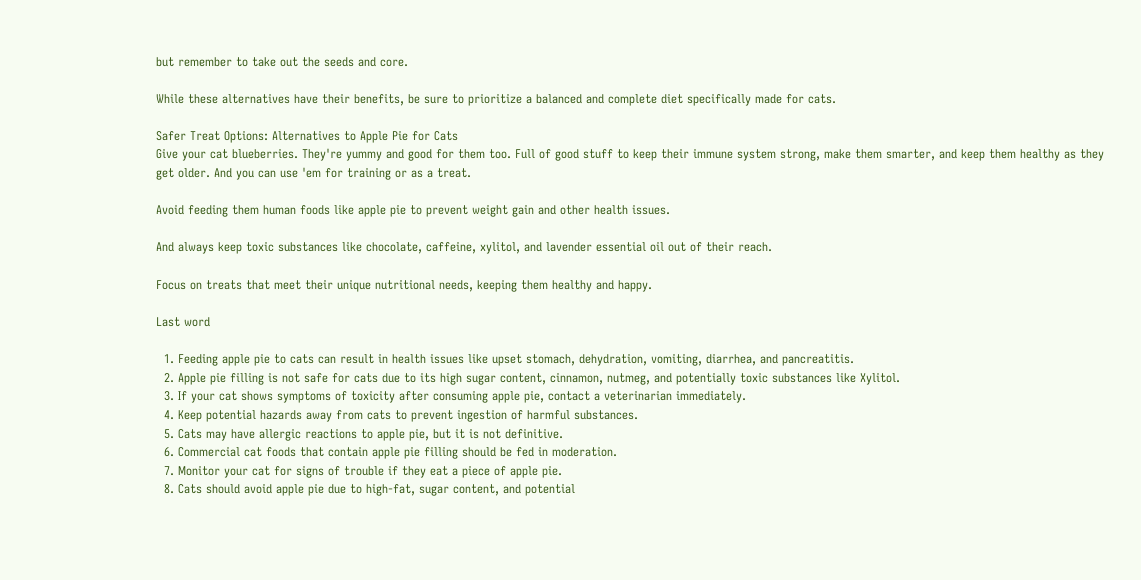but remember to take out the seeds and core.

While these alternatives have their benefits, be sure to prioritize a balanced and complete diet specifically made for cats.

Safer Treat Options: Alternatives to Apple Pie for Cats
Give your cat blueberries. They're yummy and good for them too. Full of good stuff to keep their immune system strong, make them smarter, and keep them healthy as they get older. And you can use 'em for training or as a treat.

Avoid feeding them human foods like apple pie to prevent weight gain and other health issues.

And always keep toxic substances like chocolate, caffeine, xylitol, and lavender essential oil out of their reach.

Focus on treats that meet their unique nutritional needs, keeping them healthy and happy.

Last word

  1. Feeding apple pie to cats can result in health issues like upset stomach, dehydration, vomiting, diarrhea, and pancreatitis.
  2. Apple pie filling is not safe for cats due to its high sugar content, cinnamon, nutmeg, and potentially toxic substances like Xylitol.
  3. If your cat shows symptoms of toxicity after consuming apple pie, contact a veterinarian immediately.
  4. Keep potential hazards away from cats to prevent ingestion of harmful substances.
  5. Cats may have allergic reactions to apple pie, but it is not definitive.
  6. Commercial cat foods that contain apple pie filling should be fed in moderation.
  7. Monitor your cat for signs of trouble if they eat a piece of apple pie.
  8. Cats should avoid apple pie due to high-fat, sugar content, and potential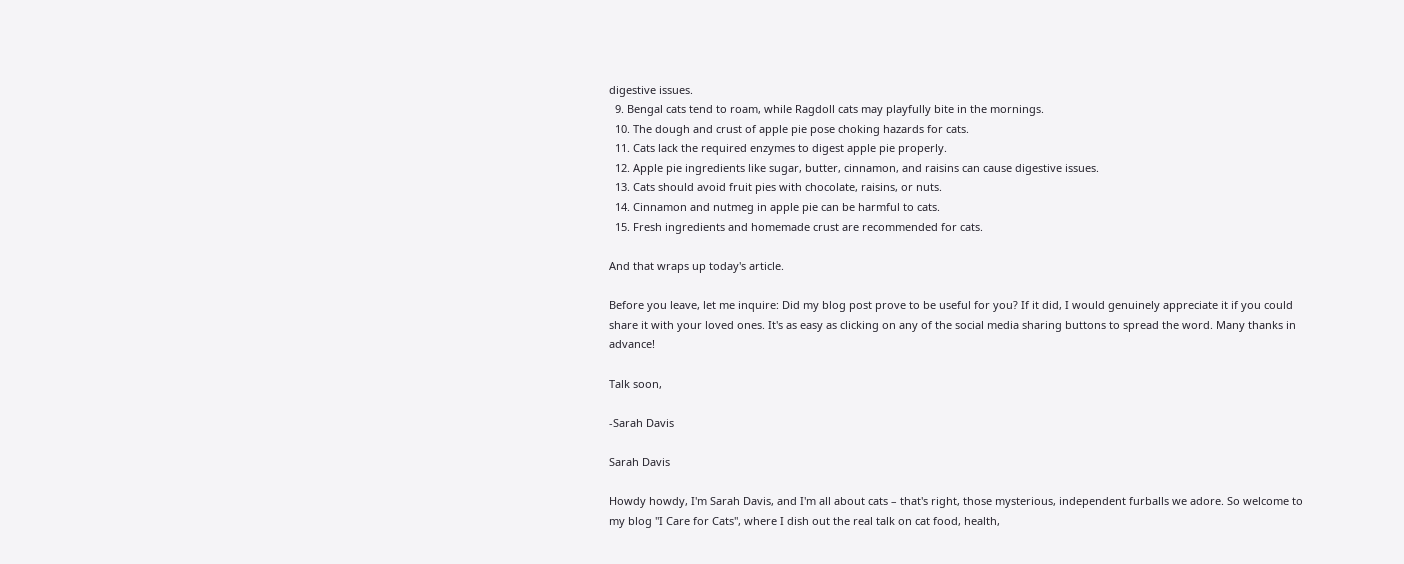digestive issues.
  9. Bengal cats tend to roam, while Ragdoll cats may playfully bite in the mornings.
  10. The dough and crust of apple pie pose choking hazards for cats.
  11. Cats lack the required enzymes to digest apple pie properly.
  12. Apple pie ingredients like sugar, butter, cinnamon, and raisins can cause digestive issues.
  13. Cats should avoid fruit pies with chocolate, raisins, or nuts.
  14. Cinnamon and nutmeg in apple pie can be harmful to cats.
  15. Fresh ingredients and homemade crust are recommended for cats.

And that wraps up today's article.

Before you leave, let me inquire: Did my blog post prove to be useful for you? If it did, I would genuinely appreciate it if you could share it with your loved ones. It's as easy as clicking on any of the social media sharing buttons to spread the word. Many thanks in advance!

Talk soon,

-Sarah Davis

Sarah Davis

Howdy howdy, I'm Sarah Davis, and I'm all about cats – that's right, those mysterious, independent furballs we adore. So welcome to my blog "I Care for Cats", where I dish out the real talk on cat food, health,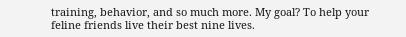training, behavior, and so much more. My goal? To help your feline friends live their best nine lives.